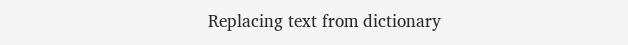Replacing text from dictionary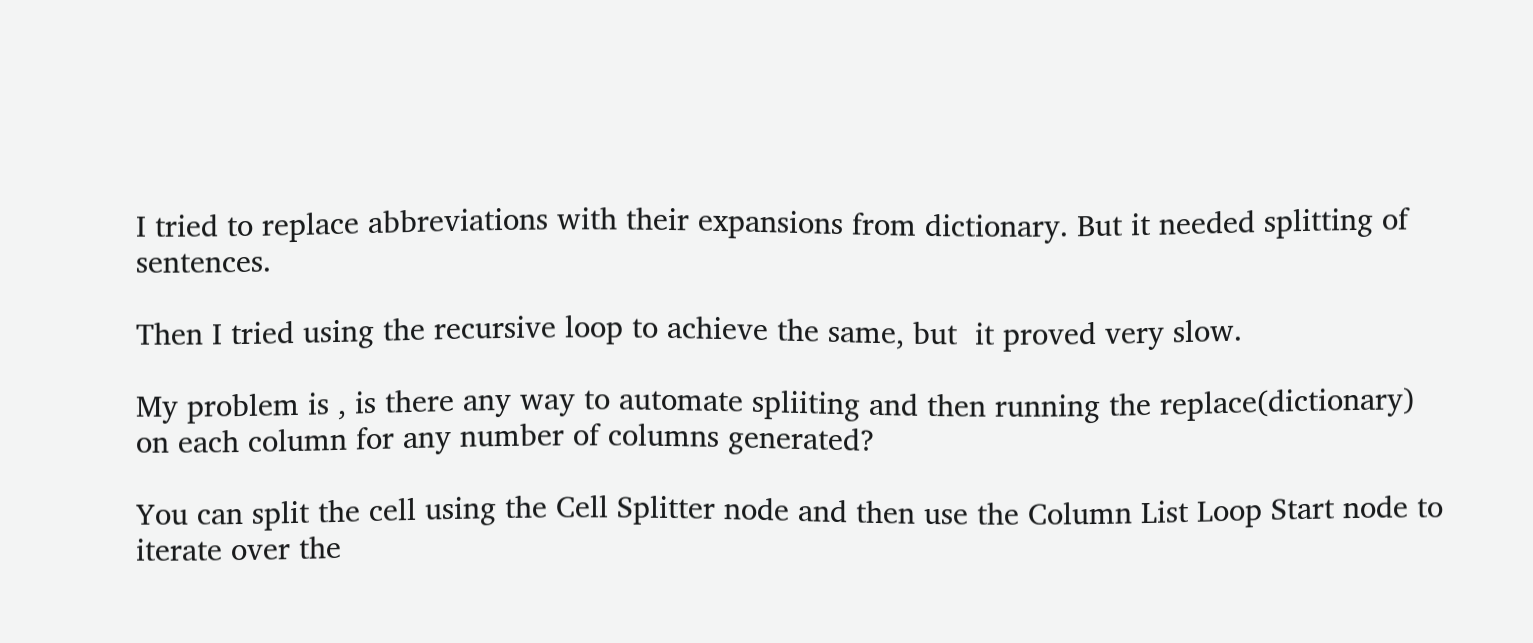I tried to replace abbreviations with their expansions from dictionary. But it needed splitting of sentences.

Then I tried using the recursive loop to achieve the same, but  it proved very slow.

My problem is , is there any way to automate spliiting and then running the replace(dictionary) on each column for any number of columns generated?

You can split the cell using the Cell Splitter node and then use the Column List Loop Start node to iterate over the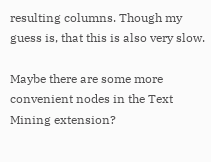resulting columns. Though my guess is, that this is also very slow.

Maybe there are some more convenient nodes in the Text Mining extension?